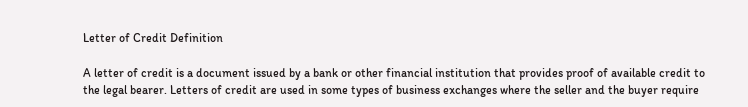Letter of Credit Definition

A letter of credit is a document issued by a bank or other financial institution that provides proof of available credit to the legal bearer. Letters of credit are used in some types of business exchanges where the seller and the buyer require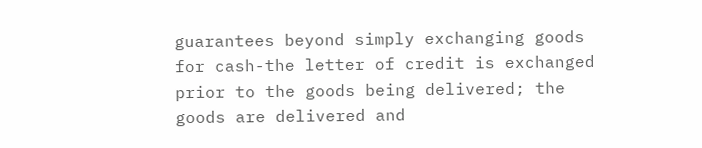guarantees beyond simply exchanging goods for cash-the letter of credit is exchanged prior to the goods being delivered; the goods are delivered and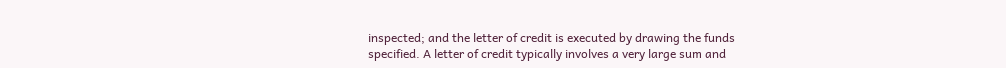inspected; and the letter of credit is executed by drawing the funds specified. A letter of credit typically involves a very large sum and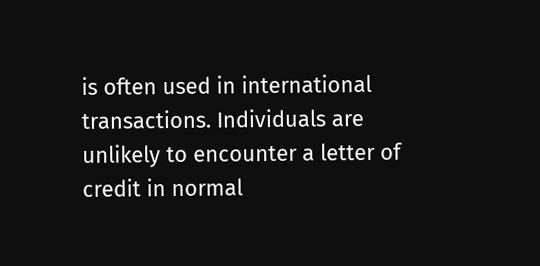is often used in international transactions. Individuals are unlikely to encounter a letter of credit in normal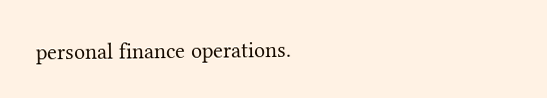personal finance operations.